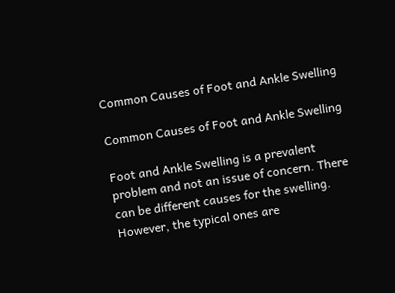Common Causes of Foot and Ankle Swelling

Common Causes of Foot and Ankle Swelling

Foot and Ankle Swelling is a prevalent problem and not an issue of concern. There can be different causes for the swelling. However, the typical ones are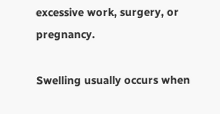excessive work, surgery, or pregnancy.

Swelling usually occurs when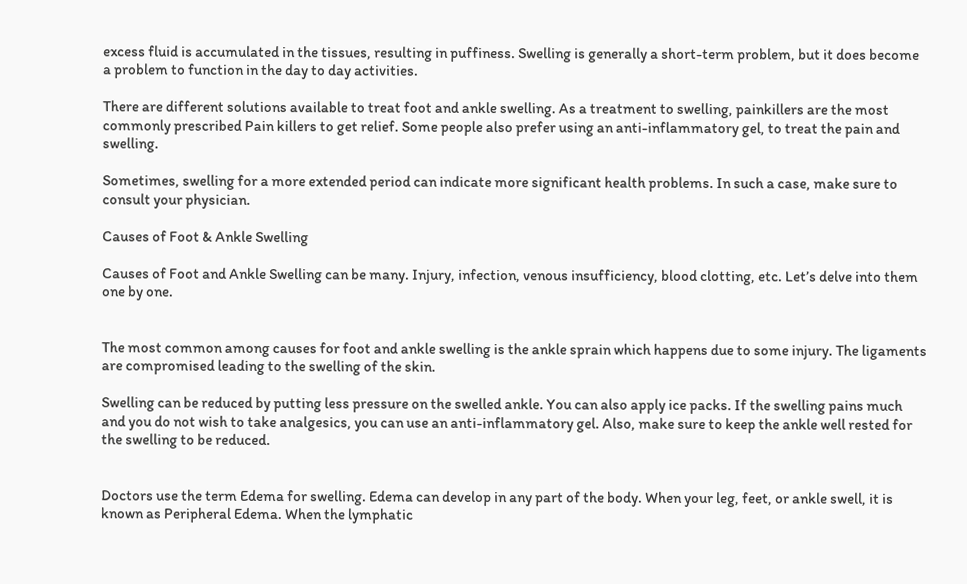excess fluid is accumulated in the tissues, resulting in puffiness. Swelling is generally a short-term problem, but it does become a problem to function in the day to day activities.

There are different solutions available to treat foot and ankle swelling. As a treatment to swelling, painkillers are the most commonly prescribed Pain killers to get relief. Some people also prefer using an anti-inflammatory gel, to treat the pain and swelling.

Sometimes, swelling for a more extended period can indicate more significant health problems. In such a case, make sure to consult your physician.

Causes of Foot & Ankle Swelling

Causes of Foot and Ankle Swelling can be many. Injury, infection, venous insufficiency, blood clotting, etc. Let’s delve into them one by one.


The most common among causes for foot and ankle swelling is the ankle sprain which happens due to some injury. The ligaments are compromised leading to the swelling of the skin.

Swelling can be reduced by putting less pressure on the swelled ankle. You can also apply ice packs. If the swelling pains much and you do not wish to take analgesics, you can use an anti-inflammatory gel. Also, make sure to keep the ankle well rested for the swelling to be reduced.


Doctors use the term Edema for swelling. Edema can develop in any part of the body. When your leg, feet, or ankle swell, it is known as Peripheral Edema. When the lymphatic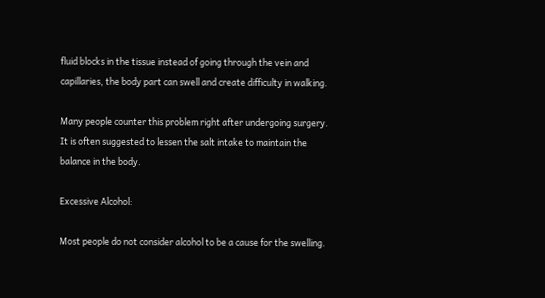fluid blocks in the tissue instead of going through the vein and capillaries, the body part can swell and create difficulty in walking.

Many people counter this problem right after undergoing surgery. It is often suggested to lessen the salt intake to maintain the balance in the body.

Excessive Alcohol:

Most people do not consider alcohol to be a cause for the swelling.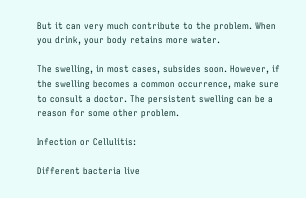But it can very much contribute to the problem. When you drink, your body retains more water.

The swelling, in most cases, subsides soon. However, if the swelling becomes a common occurrence, make sure to consult a doctor. The persistent swelling can be a reason for some other problem.

Infection or Cellulitis:

Different bacteria live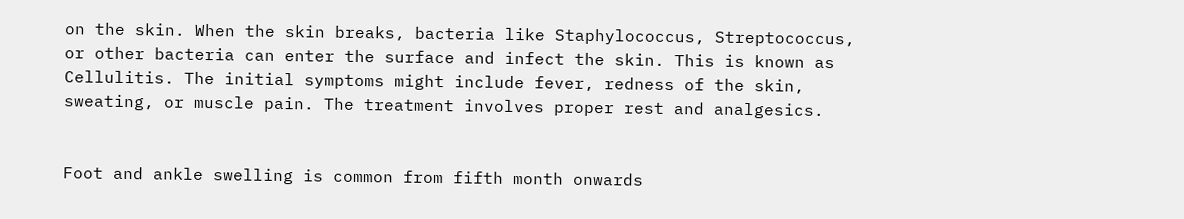on the skin. When the skin breaks, bacteria like Staphylococcus, Streptococcus, or other bacteria can enter the surface and infect the skin. This is known as Cellulitis. The initial symptoms might include fever, redness of the skin, sweating, or muscle pain. The treatment involves proper rest and analgesics.


Foot and ankle swelling is common from fifth month onwards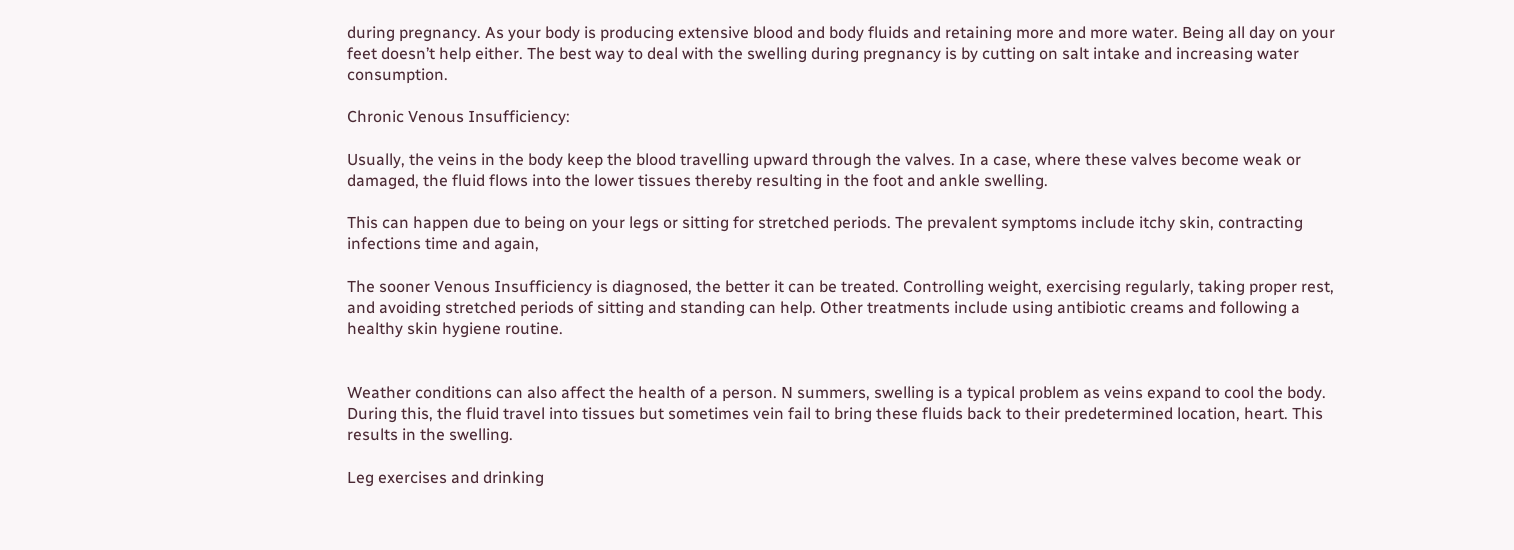during pregnancy. As your body is producing extensive blood and body fluids and retaining more and more water. Being all day on your feet doesn’t help either. The best way to deal with the swelling during pregnancy is by cutting on salt intake and increasing water consumption.

Chronic Venous Insufficiency:

Usually, the veins in the body keep the blood travelling upward through the valves. In a case, where these valves become weak or damaged, the fluid flows into the lower tissues thereby resulting in the foot and ankle swelling.

This can happen due to being on your legs or sitting for stretched periods. The prevalent symptoms include itchy skin, contracting infections time and again,

The sooner Venous Insufficiency is diagnosed, the better it can be treated. Controlling weight, exercising regularly, taking proper rest, and avoiding stretched periods of sitting and standing can help. Other treatments include using antibiotic creams and following a healthy skin hygiene routine.


Weather conditions can also affect the health of a person. N summers, swelling is a typical problem as veins expand to cool the body. During this, the fluid travel into tissues but sometimes vein fail to bring these fluids back to their predetermined location, heart. This results in the swelling.

Leg exercises and drinking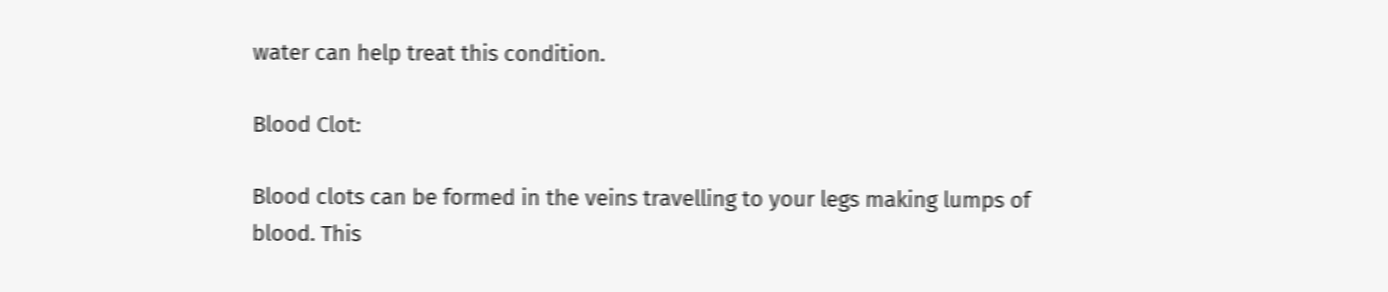water can help treat this condition.

Blood Clot:

Blood clots can be formed in the veins travelling to your legs making lumps of blood. This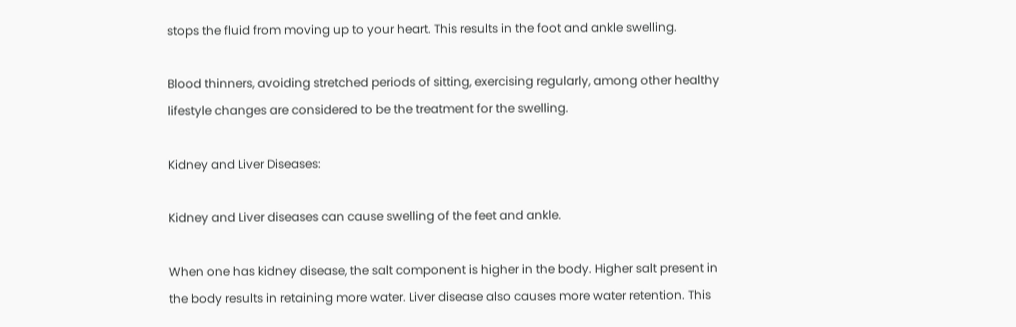stops the fluid from moving up to your heart. This results in the foot and ankle swelling.

Blood thinners, avoiding stretched periods of sitting, exercising regularly, among other healthy lifestyle changes are considered to be the treatment for the swelling.

Kidney and Liver Diseases:

Kidney and Liver diseases can cause swelling of the feet and ankle.

When one has kidney disease, the salt component is higher in the body. Higher salt present in the body results in retaining more water. Liver disease also causes more water retention. This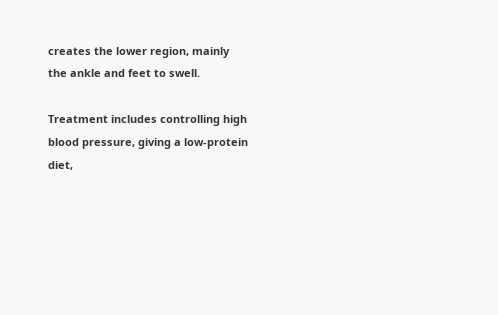creates the lower region, mainly the ankle and feet to swell.

Treatment includes controlling high blood pressure, giving a low-protein diet,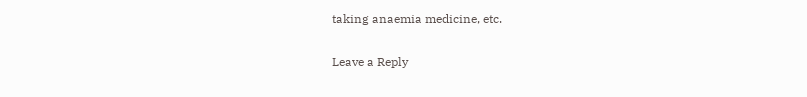taking anaemia medicine, etc.

Leave a Reply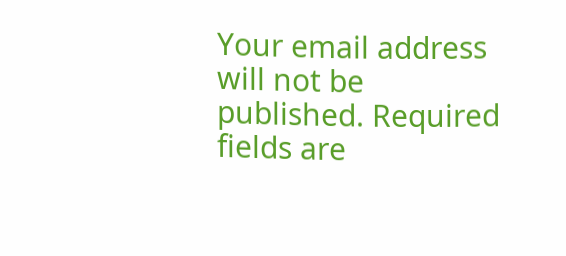Your email address will not be published. Required fields are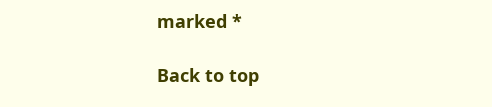marked *

Back to top